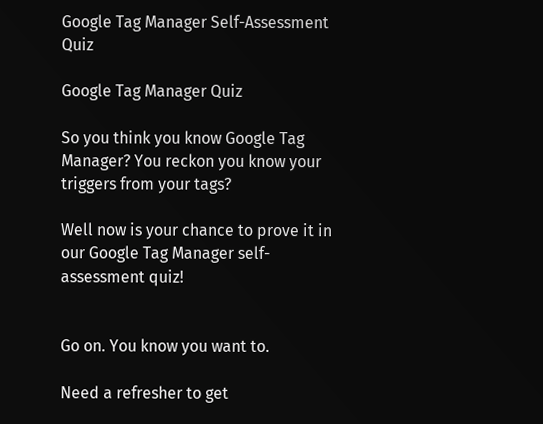Google Tag Manager Self-Assessment Quiz

Google Tag Manager Quiz

So you think you know Google Tag Manager? You reckon you know your triggers from your tags?

Well now is your chance to prove it in our Google Tag Manager self-assessment quiz!


Go on. You know you want to.

Need a refresher to get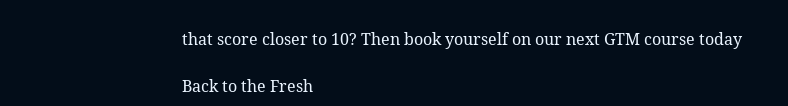that score closer to 10? Then book yourself on our next GTM course today

Back to the Fresh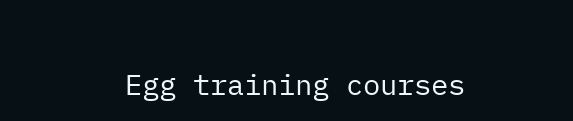Egg training courses